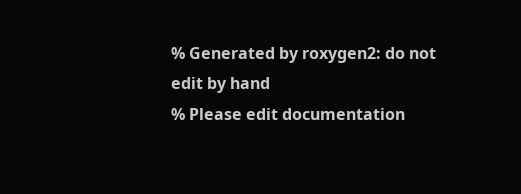% Generated by roxygen2: do not edit by hand
% Please edit documentation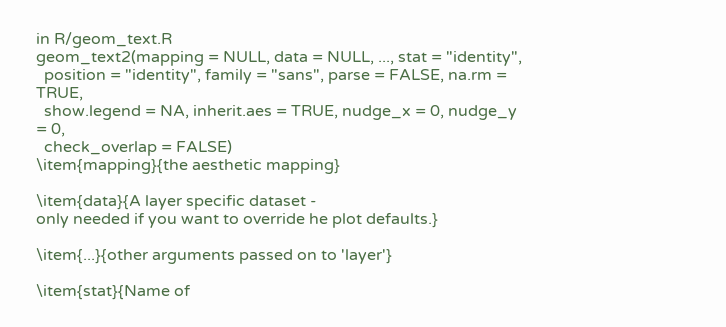in R/geom_text.R
geom_text2(mapping = NULL, data = NULL, ..., stat = "identity",
  position = "identity", family = "sans", parse = FALSE, na.rm = TRUE,
  show.legend = NA, inherit.aes = TRUE, nudge_x = 0, nudge_y = 0,
  check_overlap = FALSE)
\item{mapping}{the aesthetic mapping}

\item{data}{A layer specific dataset -
only needed if you want to override he plot defaults.}

\item{...}{other arguments passed on to 'layer'}

\item{stat}{Name of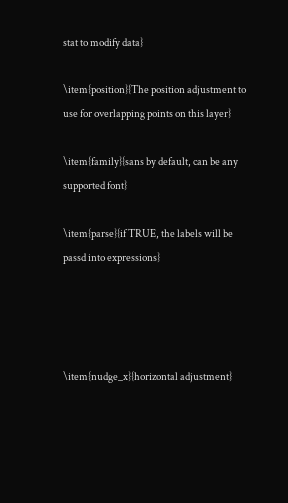stat to modify data}

\item{position}{The position adjustment to use for overlapping points on this layer}

\item{family}{sans by default, can be any supported font}

\item{parse}{if TRUE, the labels will be passd into expressions}




\item{nudge_x}{horizontal adjustment}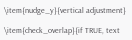\item{nudge_y}{vertical adjustment}

\item{check_overlap}{if TRUE, text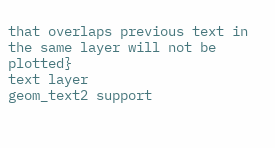that overlaps previous text in the same layer will not be plotted}
text layer
geom_text2 support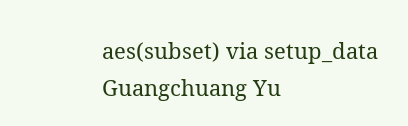aes(subset) via setup_data
Guangchuang Yu